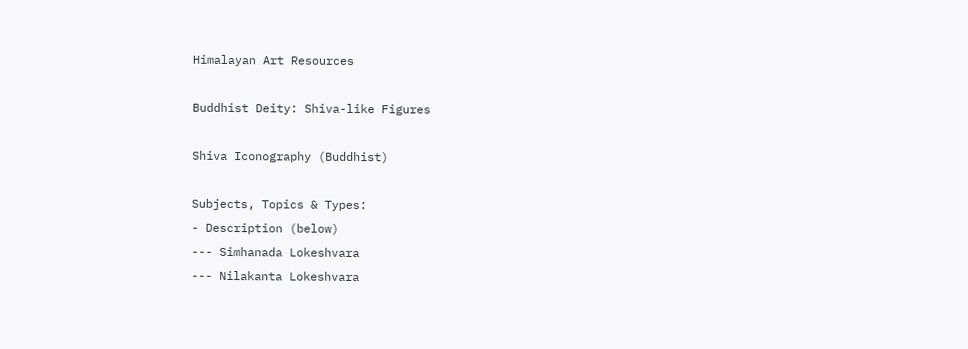Himalayan Art Resources

Buddhist Deity: Shiva-like Figures

Shiva Iconography (Buddhist)

Subjects, Topics & Types:
- Description (below)
--- Simhanada Lokeshvara
--- Nilakanta Lokeshvara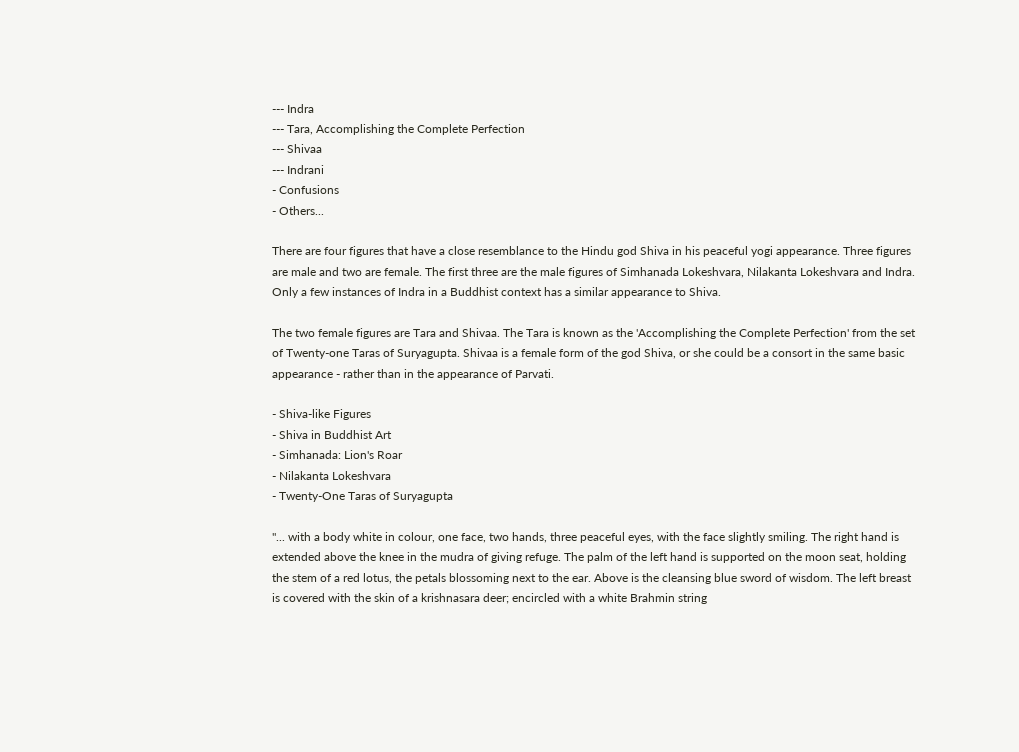--- Indra
--- Tara, Accomplishing the Complete Perfection
--- Shivaa
--- Indrani
- Confusions
- Others...

There are four figures that have a close resemblance to the Hindu god Shiva in his peaceful yogi appearance. Three figures are male and two are female. The first three are the male figures of Simhanada Lokeshvara, Nilakanta Lokeshvara and Indra. Only a few instances of Indra in a Buddhist context has a similar appearance to Shiva.

The two female figures are Tara and Shivaa. The Tara is known as the 'Accomplishing the Complete Perfection' from the set of Twenty-one Taras of Suryagupta. Shivaa is a female form of the god Shiva, or she could be a consort in the same basic appearance - rather than in the appearance of Parvati.

- Shiva-like Figures
- Shiva in Buddhist Art
- Simhanada: Lion's Roar
- Nilakanta Lokeshvara
- Twenty-One Taras of Suryagupta

"... with a body white in colour, one face, two hands, three peaceful eyes, with the face slightly smiling. The right hand is extended above the knee in the mudra of giving refuge. The palm of the left hand is supported on the moon seat, holding the stem of a red lotus, the petals blossoming next to the ear. Above is the cleansing blue sword of wisdom. The left breast is covered with the skin of a krishnasara deer; encircled with a white Brahmin string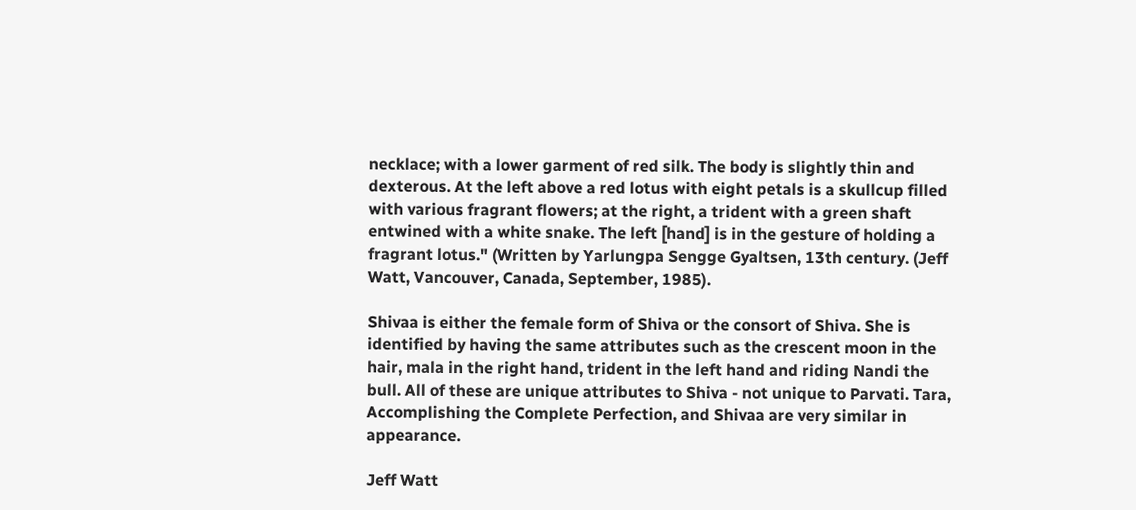necklace; with a lower garment of red silk. The body is slightly thin and dexterous. At the left above a red lotus with eight petals is a skullcup filled with various fragrant flowers; at the right, a trident with a green shaft entwined with a white snake. The left [hand] is in the gesture of holding a fragrant lotus." (Written by Yarlungpa Sengge Gyaltsen, 13th century. (Jeff Watt, Vancouver, Canada, September, 1985).

Shivaa is either the female form of Shiva or the consort of Shiva. She is identified by having the same attributes such as the crescent moon in the hair, mala in the right hand, trident in the left hand and riding Nandi the bull. All of these are unique attributes to Shiva - not unique to Parvati. Tara, Accomplishing the Complete Perfection, and Shivaa are very similar in appearance.

Jeff Watt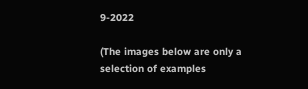9-2022

(The images below are only a selection of examples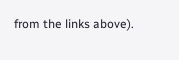from the links above).